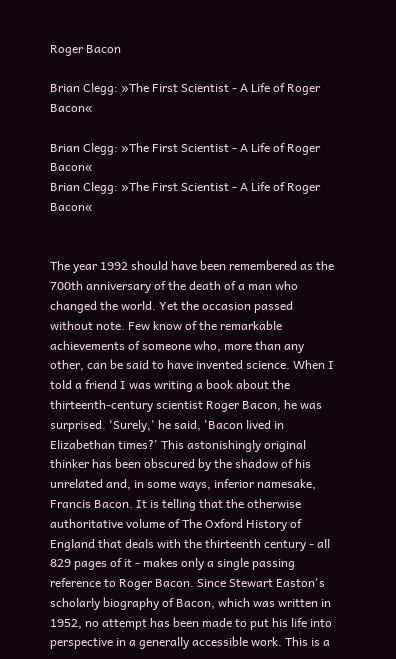Roger Bacon

Brian Clegg: »The First Scientist - A Life of Roger Bacon«

Brian Clegg: »The First Scientist - A Life of Roger Bacon«
Brian Clegg: »The First Scientist - A Life of Roger Bacon«


The year 1992 should have been remembered as the 700th anniversary of the death of a man who changed the world. Yet the occasion passed without note. Few know of the remarkable achievements of someone who, more than any other, can be said to have invented science. When I told a friend I was writing a book about the thirteenth-century scientist Roger Bacon, he was surprised. 'Surely,' he said, 'Bacon lived in Elizabethan times?' This astonishingly original thinker has been obscured by the shadow of his unrelated and, in some ways, inferior namesake, Francis Bacon. It is telling that the otherwise authoritative volume of The Oxford History of England that deals with the thirteenth century - all 829 pages of it - makes only a single passing reference to Roger Bacon. Since Stewart Easton's scholarly biography of Bacon, which was written in 1952, no attempt has been made to put his life into perspective in a generally accessible work. This is a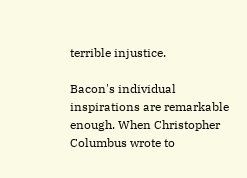terrible injustice.

Bacon's individual inspirations are remarkable enough. When Christopher Columbus wrote to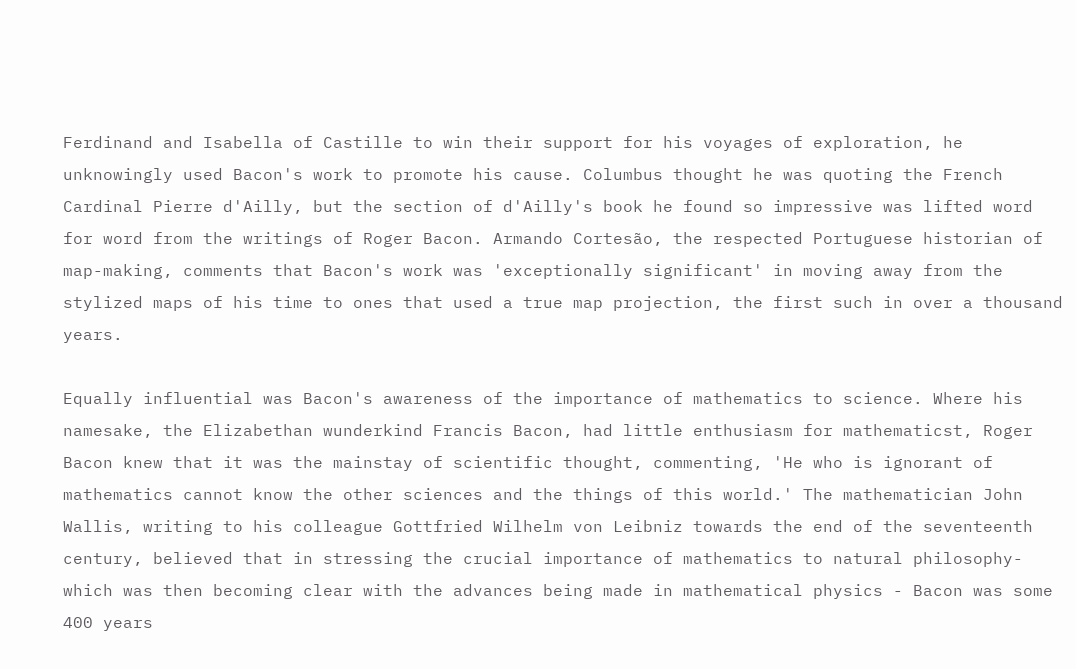Ferdinand and Isabella of Castille to win their support for his voyages of exploration, he unknowingly used Bacon's work to promote his cause. Columbus thought he was quoting the French Cardinal Pierre d'Ailly, but the section of d'Ailly's book he found so impressive was lifted word for word from the writings of Roger Bacon. Armando Cortesão, the respected Portuguese historian of map-making, comments that Bacon's work was 'exceptionally significant' in moving away from the stylized maps of his time to ones that used a true map projection, the first such in over a thousand years.

Equally influential was Bacon's awareness of the importance of mathematics to science. Where his namesake, the Elizabethan wunderkind Francis Bacon, had little enthusiasm for mathematicst, Roger Bacon knew that it was the mainstay of scientific thought, commenting, 'He who is ignorant of mathematics cannot know the other sciences and the things of this world.' The mathematician John Wallis, writing to his colleague Gottfried Wilhelm von Leibniz towards the end of the seventeenth century, believed that in stressing the crucial importance of mathematics to natural philosophy- which was then becoming clear with the advances being made in mathematical physics - Bacon was some 400 years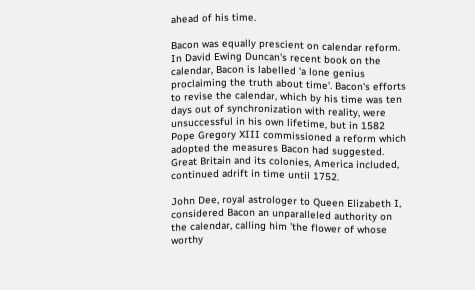ahead of his time.

Bacon was equally prescient on calendar reform. In David Ewing Duncan's recent book on the calendar, Bacon is labelled 'a lone genius proclaiming the truth about time'. Bacon's efforts to revise the calendar, which by his time was ten days out of synchronization with reality, were unsuccessful in his own lifetime, but in 1582 Pope Gregory XIII commissioned a reform which adopted the measures Bacon had suggested. Great Britain and its colonies, America included, continued adrift in time until 1752.

John Dee, royal astrologer to Queen Elizabeth I, considered Bacon an unparalleled authority on the calendar, calling him 'the flower of whose worthy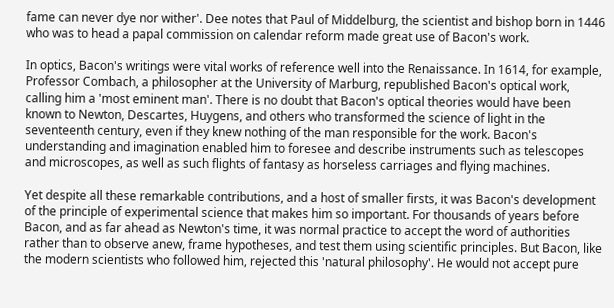fame can never dye nor wither'. Dee notes that Paul of Middelburg, the scientist and bishop born in 1446 who was to head a papal commission on calendar reform made great use of Bacon's work.

In optics, Bacon's writings were vital works of reference well into the Renaissance. In 1614, for example, Professor Combach, a philosopher at the University of Marburg, republished Bacon's optical work, calling him a 'most eminent man'. There is no doubt that Bacon's optical theories would have been known to Newton, Descartes, Huygens, and others who transformed the science of light in the seventeenth century, even if they knew nothing of the man responsible for the work. Bacon's understanding and imagination enabled him to foresee and describe instruments such as telescopes and microscopes, as well as such flights of fantasy as horseless carriages and flying machines.

Yet despite all these remarkable contributions, and a host of smaller firsts, it was Bacon's development of the principle of experimental science that makes him so important. For thousands of years before Bacon, and as far ahead as Newton's time, it was normal practice to accept the word of authorities rather than to observe anew, frame hypotheses, and test them using scientific principles. But Bacon, like the modern scientists who followed him, rejected this 'natural philosophy'. He would not accept pure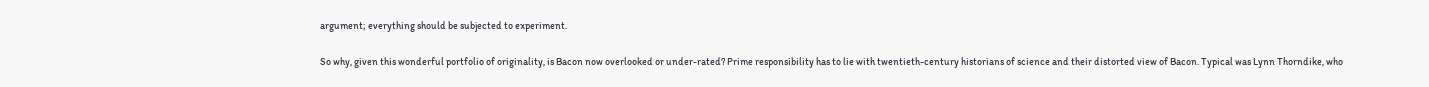argument; everything should be subjected to experiment.

So why, given this wonderful portfolio of originality, is Bacon now overlooked or under-rated? Prime responsibility has to lie with twentieth-century historians of science and their distorted view of Bacon. Typical was Lynn Thorndike, who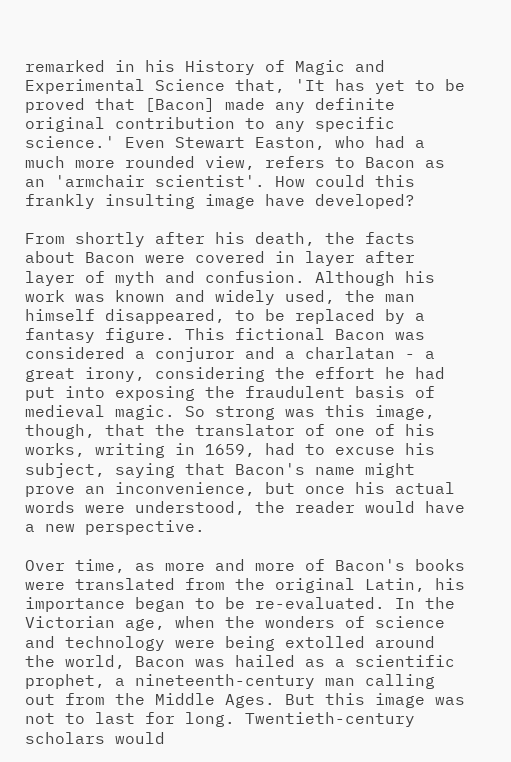remarked in his History of Magic and Experimental Science that, 'It has yet to be proved that [Bacon] made any definite original contribution to any specific science.' Even Stewart Easton, who had a much more rounded view, refers to Bacon as an 'armchair scientist'. How could this frankly insulting image have developed?

From shortly after his death, the facts about Bacon were covered in layer after layer of myth and confusion. Although his work was known and widely used, the man himself disappeared, to be replaced by a fantasy figure. This fictional Bacon was considered a conjuror and a charlatan - a great irony, considering the effort he had put into exposing the fraudulent basis of medieval magic. So strong was this image, though, that the translator of one of his works, writing in 1659, had to excuse his subject, saying that Bacon's name might prove an inconvenience, but once his actual words were understood, the reader would have a new perspective.

Over time, as more and more of Bacon's books were translated from the original Latin, his importance began to be re-evaluated. In the Victorian age, when the wonders of science and technology were being extolled around the world, Bacon was hailed as a scientific prophet, a nineteenth-century man calling out from the Middle Ages. But this image was not to last for long. Twentieth-century scholars would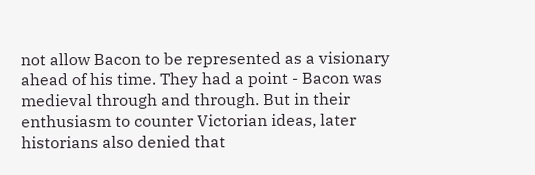not allow Bacon to be represented as a visionary ahead of his time. They had a point - Bacon was medieval through and through. But in their enthusiasm to counter Victorian ideas, later historians also denied that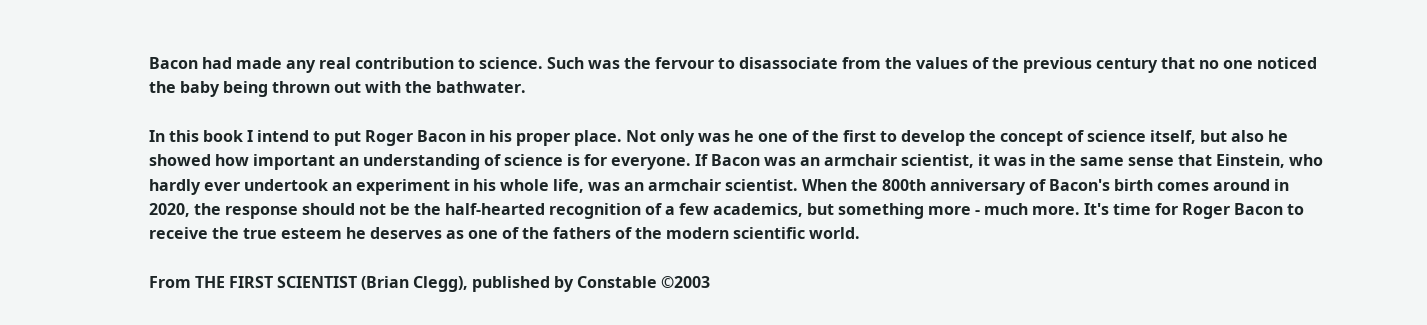Bacon had made any real contribution to science. Such was the fervour to disassociate from the values of the previous century that no one noticed the baby being thrown out with the bathwater.

In this book I intend to put Roger Bacon in his proper place. Not only was he one of the first to develop the concept of science itself, but also he showed how important an understanding of science is for everyone. If Bacon was an armchair scientist, it was in the same sense that Einstein, who hardly ever undertook an experiment in his whole life, was an armchair scientist. When the 800th anniversary of Bacon's birth comes around in 2020, the response should not be the half-hearted recognition of a few academics, but something more - much more. It's time for Roger Bacon to receive the true esteem he deserves as one of the fathers of the modern scientific world.

From THE FIRST SCIENTIST (Brian Clegg), published by Constable ©2003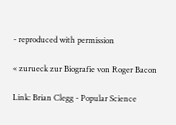- reproduced with permission

« zurueck zur Biografie von Roger Bacon

Link: Brian Clegg - Popular Science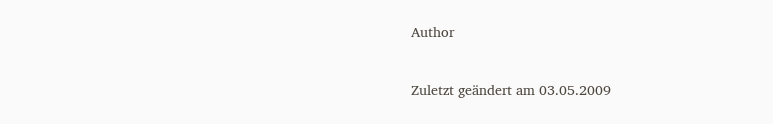Author


Zuletzt geändert am 03.05.2009